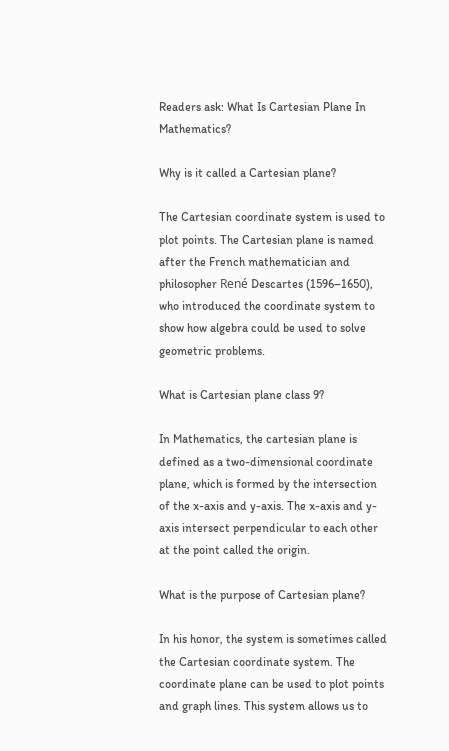Readers ask: What Is Cartesian Plane In Mathematics?

Why is it called a Cartesian plane?

The Cartesian coordinate system is used to plot points. The Cartesian plane is named after the French mathematician and philosopher René Descartes (1596–1650), who introduced the coordinate system to show how algebra could be used to solve geometric problems.

What is Cartesian plane class 9?

In Mathematics, the cartesian plane is defined as a two-dimensional coordinate plane, which is formed by the intersection of the x-axis and y-axis. The x-axis and y-axis intersect perpendicular to each other at the point called the origin.

What is the purpose of Cartesian plane?

In his honor, the system is sometimes called the Cartesian coordinate system. The coordinate plane can be used to plot points and graph lines. This system allows us to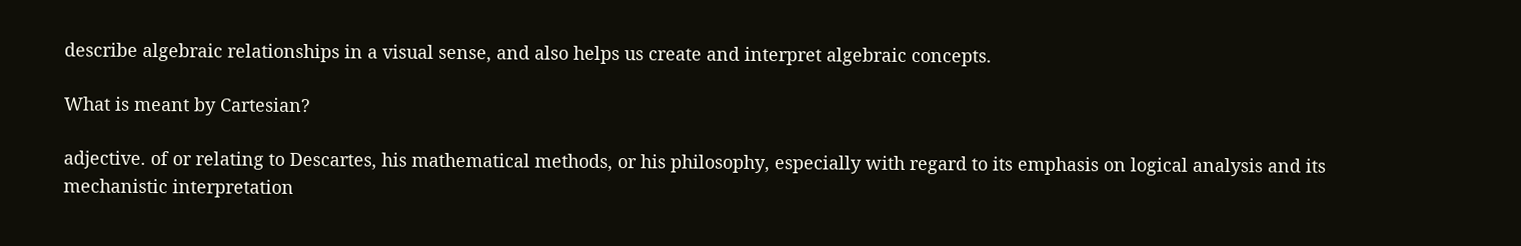describe algebraic relationships in a visual sense, and also helps us create and interpret algebraic concepts.

What is meant by Cartesian?

adjective. of or relating to Descartes, his mathematical methods, or his philosophy, especially with regard to its emphasis on logical analysis and its mechanistic interpretation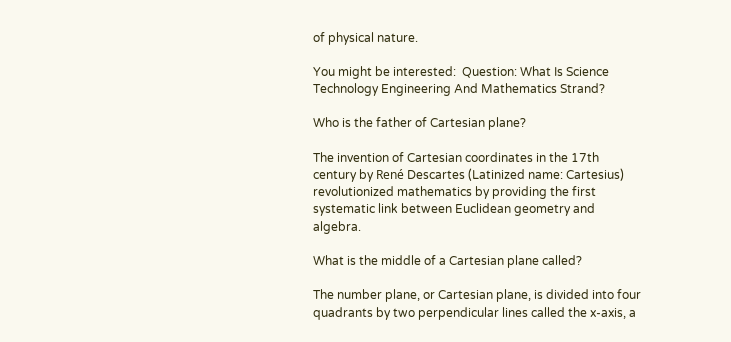of physical nature.

You might be interested:  Question: What Is Science Technology Engineering And Mathematics Strand?

Who is the father of Cartesian plane?

The invention of Cartesian coordinates in the 17th century by René Descartes (Latinized name: Cartesius) revolutionized mathematics by providing the first systematic link between Euclidean geometry and algebra.

What is the middle of a Cartesian plane called?

The number plane, or Cartesian plane, is divided into four quadrants by two perpendicular lines called the x-axis, a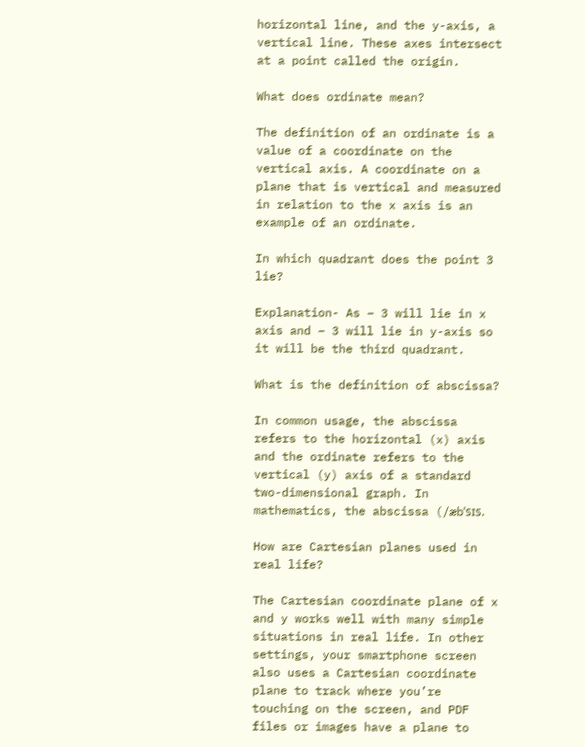horizontal line, and the y-axis, a vertical line. These axes intersect at a point called the origin.

What does ordinate mean?

The definition of an ordinate is a value of a coordinate on the vertical axis. A coordinate on a plane that is vertical and measured in relation to the x axis is an example of an ordinate.

In which quadrant does the point 3 lie?

Explanation- As – 3 will lie in x axis and – 3 will lie in y-axis so it will be the third quadrant.

What is the definition of abscissa?

In common usage, the abscissa refers to the horizontal (x) axis and the ordinate refers to the vertical (y) axis of a standard two-dimensional graph. In mathematics, the abscissa (/æbˈsɪs.

How are Cartesian planes used in real life?

The Cartesian coordinate plane of x and y works well with many simple situations in real life. In other settings, your smartphone screen also uses a Cartesian coordinate plane to track where you’re touching on the screen, and PDF files or images have a plane to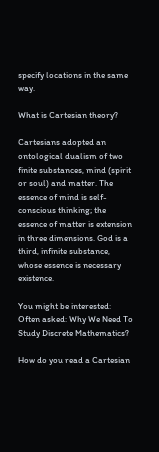specify locations in the same way.

What is Cartesian theory?

Cartesians adopted an ontological dualism of two finite substances, mind (spirit or soul) and matter. The essence of mind is self-conscious thinking; the essence of matter is extension in three dimensions. God is a third, infinite substance, whose essence is necessary existence.

You might be interested:  Often asked: Why We Need To Study Discrete Mathematics?

How do you read a Cartesian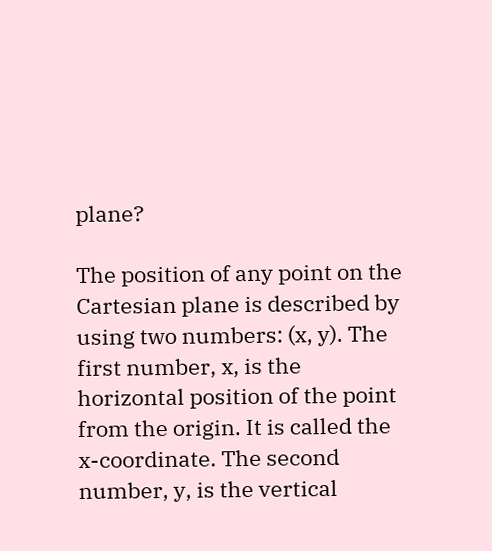plane?

The position of any point on the Cartesian plane is described by using two numbers: (x, y). The first number, x, is the horizontal position of the point from the origin. It is called the x-coordinate. The second number, y, is the vertical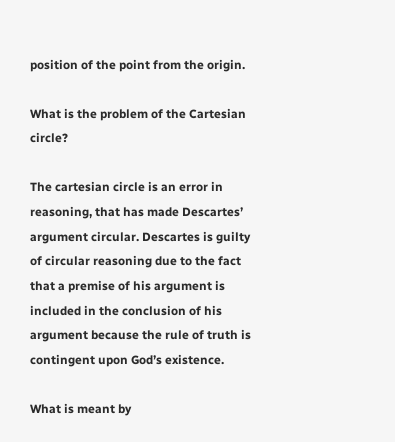position of the point from the origin.

What is the problem of the Cartesian circle?

The cartesian circle is an error in reasoning, that has made Descartes’ argument circular. Descartes is guilty of circular reasoning due to the fact that a premise of his argument is included in the conclusion of his argument because the rule of truth is contingent upon God’s existence.

What is meant by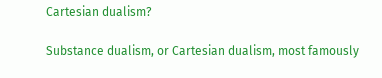Cartesian dualism?

Substance dualism, or Cartesian dualism, most famously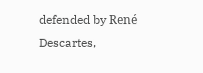defended by René Descartes,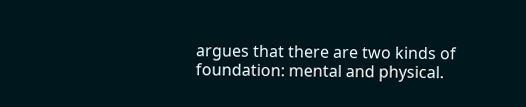argues that there are two kinds of foundation: mental and physical.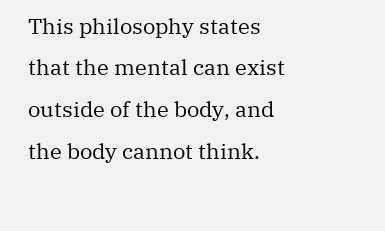This philosophy states that the mental can exist outside of the body, and the body cannot think.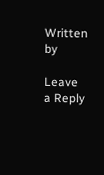Written by

Leave a Reply